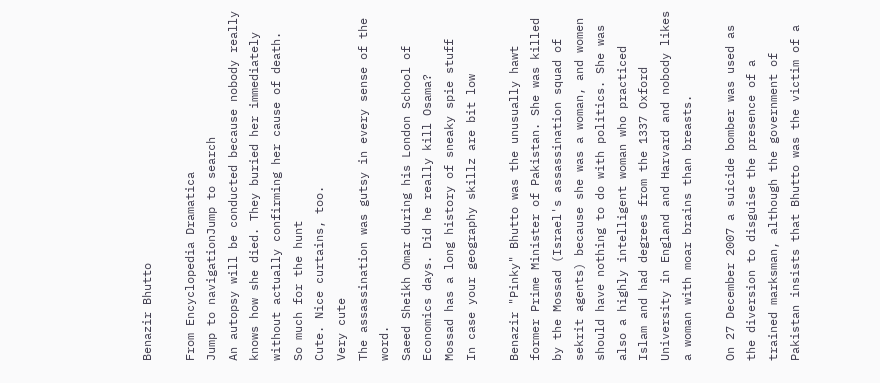Benazir Bhutto

From Encyclopedia Dramatica
Jump to navigationJump to search
An autopsy will be conducted because nobody really knows how she died. They buried her immediately without actually confirming her cause of death.
So much for the hunt
Cute. Nice curtains, too.
Very cute
The assassination was gutsy in every sense of the word.
Saeed Sheikh Omar during his London School of Economics days. Did he really kill Osama?
Mossad has a long history of sneaky spie stuff
In case your geography skillz are bit low

Benazir "Pinky" Bhutto was the unusually hawt former Prime Minister of Pakistan. She was killed by the Mossad (Israel's assassination squad of sekrit agents) because she was a woman, and women should have nothing to do with politics. She was also a highly intelligent woman who practiced Islam and had degrees from the 1337 Oxford University in England and Harvard and nobody likes a woman with moar brains than breasts.

On 27 December 2007 a suicide bomber was used as the diversion to disguise the presence of a trained marksman, although the government of Pakistan insists that Bhutto was the victim of a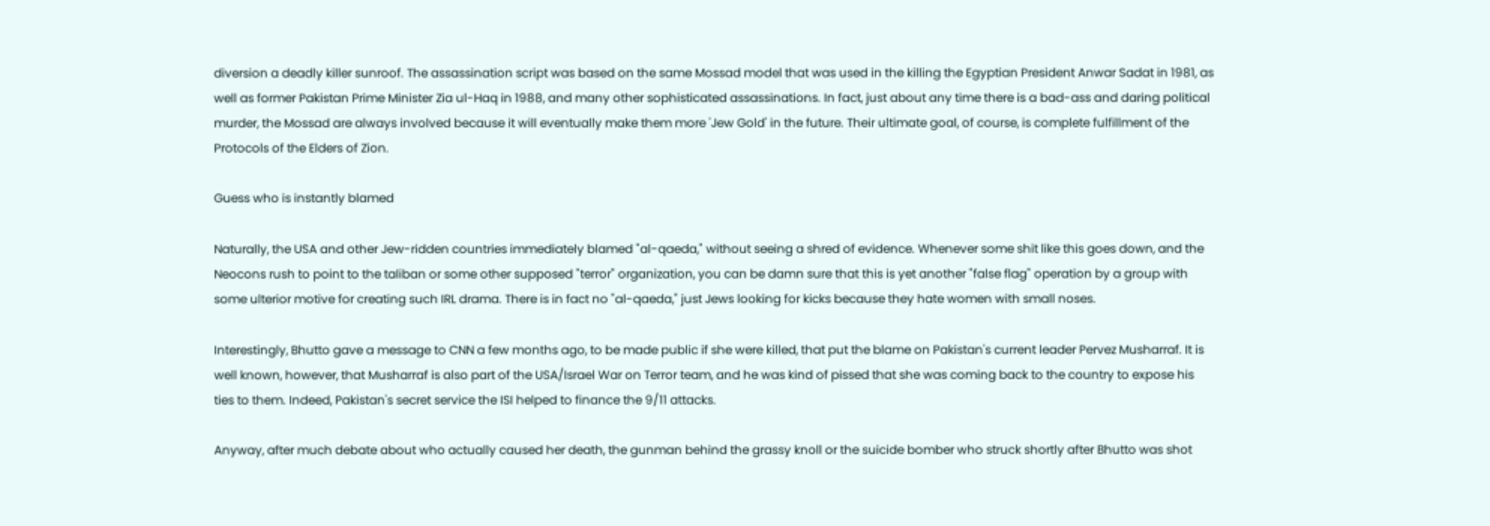diversion a deadly killer sunroof. The assassination script was based on the same Mossad model that was used in the killing the Egyptian President Anwar Sadat in 1981, as well as former Pakistan Prime Minister Zia ul-Haq in 1988, and many other sophisticated assassinations. In fact, just about any time there is a bad-ass and daring political murder, the Mossad are always involved because it will eventually make them more 'Jew Gold' in the future. Their ultimate goal, of course, is complete fulfillment of the Protocols of the Elders of Zion.

Guess who is instantly blamed

Naturally, the USA and other Jew-ridden countries immediately blamed "al-qaeda," without seeing a shred of evidence. Whenever some shit like this goes down, and the Neocons rush to point to the taliban or some other supposed "terror" organization, you can be damn sure that this is yet another "false flag" operation by a group with some ulterior motive for creating such IRL drama. There is in fact no "al-qaeda," just Jews looking for kicks because they hate women with small noses.

Interestingly, Bhutto gave a message to CNN a few months ago, to be made public if she were killed, that put the blame on Pakistan's current leader Pervez Musharraf. It is well known, however, that Musharraf is also part of the USA/Israel War on Terror team, and he was kind of pissed that she was coming back to the country to expose his ties to them. Indeed, Pakistan's secret service the ISI helped to finance the 9/11 attacks.

Anyway, after much debate about who actually caused her death, the gunman behind the grassy knoll or the suicide bomber who struck shortly after Bhutto was shot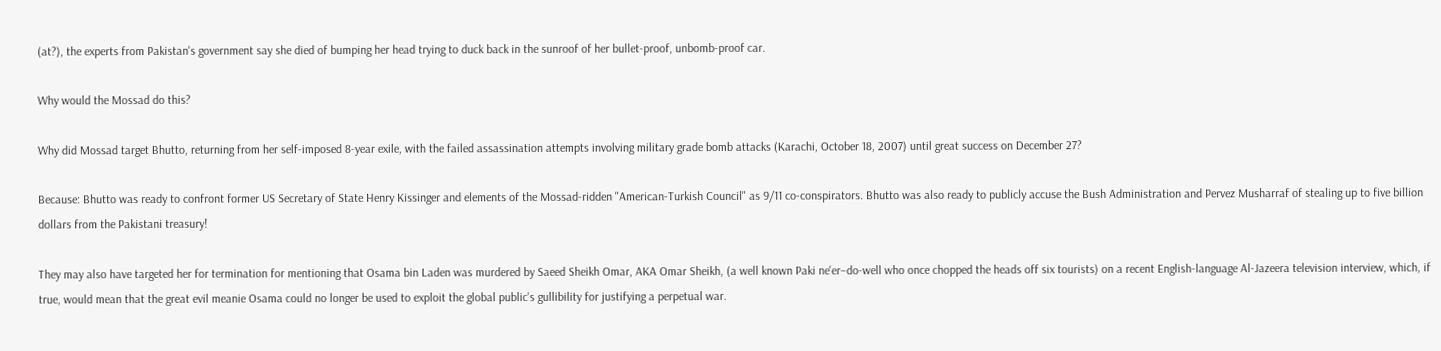(at?), the experts from Pakistan's government say she died of bumping her head trying to duck back in the sunroof of her bullet-proof, unbomb-proof car.

Why would the Mossad do this?

Why did Mossad target Bhutto, returning from her self-imposed 8-year exile, with the failed assassination attempts involving military grade bomb attacks (Karachi, October 18, 2007) until great success on December 27?

Because: Bhutto was ready to confront former US Secretary of State Henry Kissinger and elements of the Mossad-ridden "American-Turkish Council" as 9/11 co-conspirators. Bhutto was also ready to publicly accuse the Bush Administration and Pervez Musharraf of stealing up to five billion dollars from the Pakistani treasury!

They may also have targeted her for termination for mentioning that Osama bin Laden was murdered by Saeed Sheikh Omar, AKA Omar Sheikh, (a well known Paki ne'er–do-well who once chopped the heads off six tourists) on a recent English-language Al-Jazeera television interview, which, if true, would mean that the great evil meanie Osama could no longer be used to exploit the global public's gullibility for justifying a perpetual war.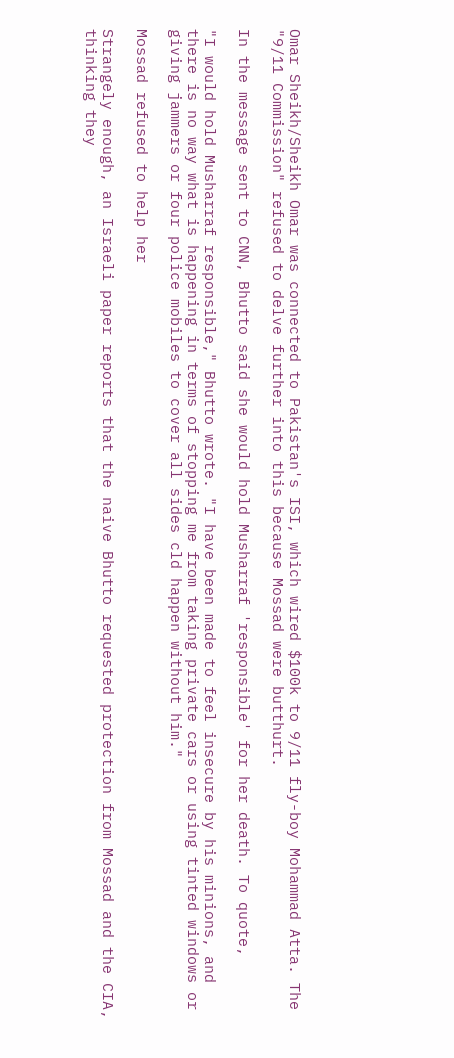Omar Sheikh/Sheikh Omar was connected to Pakistan's ISI, which wired $100k to 9/11 fly-boy Mohammad Atta. The "9/11 Commission" refused to delve further into this because Mossad were butthurt.

In the message sent to CNN, Bhutto said she would hold Musharraf 'responsible' for her death. To quote,

"I would hold Musharraf responsible," Bhutto wrote. "I have been made to feel insecure by his minions, and there is no way what is happening in terms of stopping me from taking private cars or using tinted windows or giving jammers or four police mobiles to cover all sides cld happen without him."

Mossad refused to help her

Strangely enough, an Israeli paper reports that the naive Bhutto requested protection from Mossad and the CIA, thinking they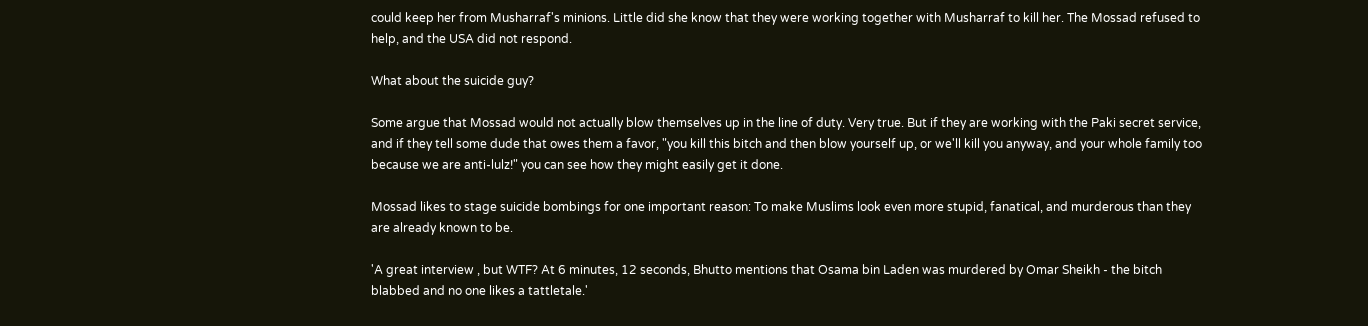could keep her from Musharraf's minions. Little did she know that they were working together with Musharraf to kill her. The Mossad refused to help, and the USA did not respond.

What about the suicide guy?

Some argue that Mossad would not actually blow themselves up in the line of duty. Very true. But if they are working with the Paki secret service, and if they tell some dude that owes them a favor, "you kill this bitch and then blow yourself up, or we'll kill you anyway, and your whole family too because we are anti-lulz!" you can see how they might easily get it done.

Mossad likes to stage suicide bombings for one important reason: To make Muslims look even more stupid, fanatical, and murderous than they are already known to be.

'A great interview , but WTF? At 6 minutes, 12 seconds, Bhutto mentions that Osama bin Laden was murdered by Omar Sheikh - the bitch blabbed and no one likes a tattletale.'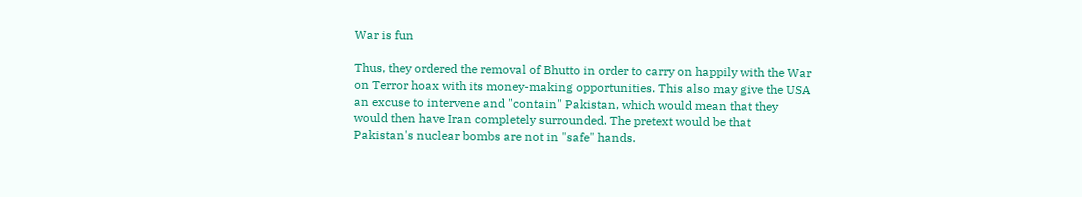War is fun

Thus, they ordered the removal of Bhutto in order to carry on happily with the War on Terror hoax with its money-making opportunities. This also may give the USA an excuse to intervene and "contain" Pakistan, which would mean that they would then have Iran completely surrounded. The pretext would be that Pakistan's nuclear bombs are not in "safe" hands.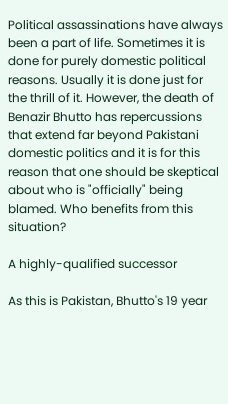Political assassinations have always been a part of life. Sometimes it is done for purely domestic political reasons. Usually it is done just for the thrill of it. However, the death of Benazir Bhutto has repercussions that extend far beyond Pakistani domestic politics and it is for this reason that one should be skeptical about who is "officially" being blamed. Who benefits from this situation?

A highly-qualified successor

As this is Pakistan, Bhutto's 19 year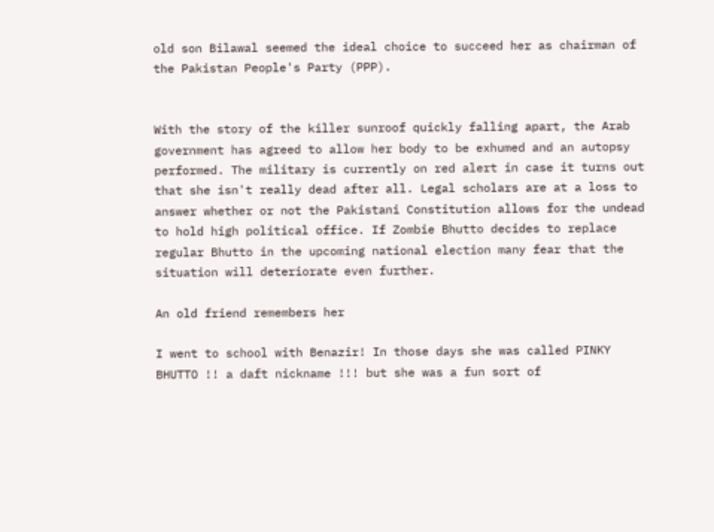old son Bilawal seemed the ideal choice to succeed her as chairman of the Pakistan People's Party (PPP).


With the story of the killer sunroof quickly falling apart, the Arab government has agreed to allow her body to be exhumed and an autopsy performed. The military is currently on red alert in case it turns out that she isn't really dead after all. Legal scholars are at a loss to answer whether or not the Pakistani Constitution allows for the undead to hold high political office. If Zombie Bhutto decides to replace regular Bhutto in the upcoming national election many fear that the situation will deteriorate even further.

An old friend remembers her

I went to school with Benazir! In those days she was called PINKY BHUTTO !! a daft nickname !!! but she was a fun sort of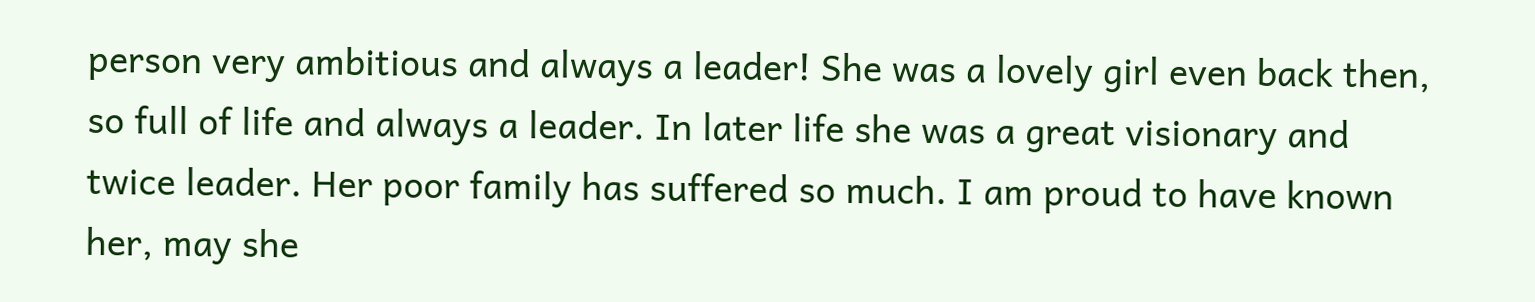person very ambitious and always a leader! She was a lovely girl even back then, so full of life and always a leader. In later life she was a great visionary and twice leader. Her poor family has suffered so much. I am proud to have known her, may she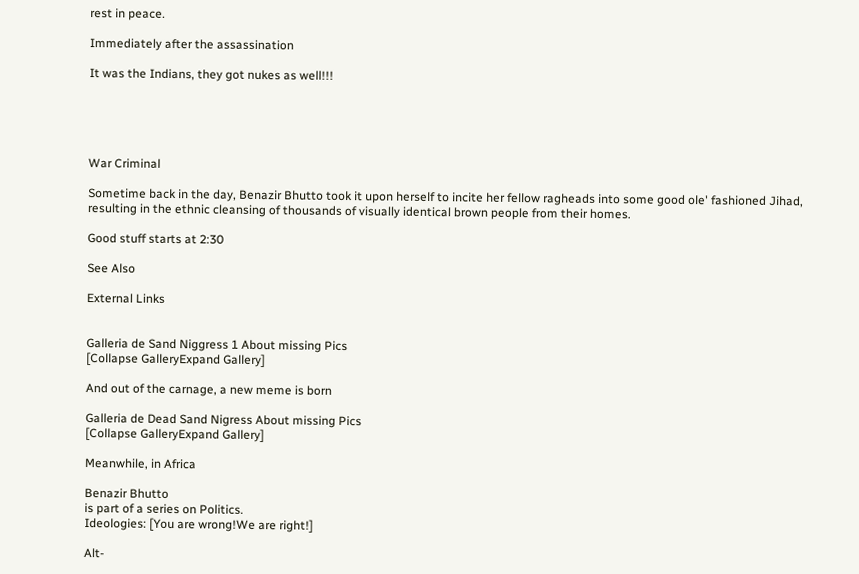rest in peace.

Immediately after the assassination

It was the Indians, they got nukes as well!!!





War Criminal

Sometime back in the day, Benazir Bhutto took it upon herself to incite her fellow ragheads into some good ole' fashioned Jihad, resulting in the ethnic cleansing of thousands of visually identical brown people from their homes.

Good stuff starts at 2:30

See Also

External Links


Galleria de Sand Niggress 1 About missing Pics
[Collapse GalleryExpand Gallery]

And out of the carnage, a new meme is born

Galleria de Dead Sand Nigress About missing Pics
[Collapse GalleryExpand Gallery]

Meanwhile, in Africa

Benazir Bhutto
is part of a series on Politics.
Ideologies: [You are wrong!We are right!]

Alt-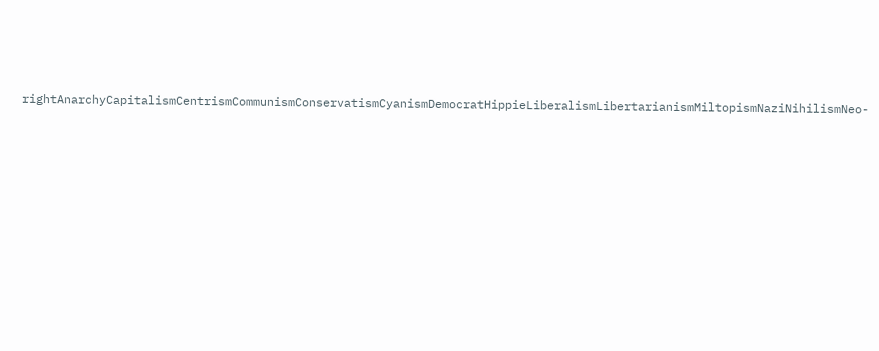rightAnarchyCapitalismCentrismCommunismConservatismCyanismDemocratHippieLiberalismLibertarianismMiltopismNaziNihilismNeo-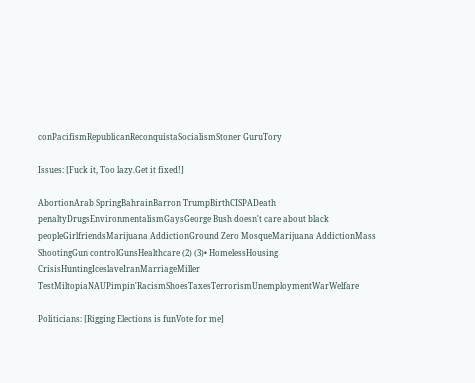conPacifismRepublicanReconquistaSocialismStoner GuruTory

Issues: [Fuck it, Too lazy.Get it fixed!]

AbortionArab SpringBahrainBarron TrumpBirthCISPADeath penaltyDrugsEnvironmentalismGaysGeorge Bush doesn't care about black peopleGirlfriendsMarijuana AddictionGround Zero MosqueMarijuana AddictionMass ShootingGun controlGunsHealthcare (2) (3)• HomelessHousing CrisisHuntingIceslaveIranMarriageMiller TestMiltopiaNAUPimpin'RacismShoesTaxesTerrorismUnemploymentWarWelfare

Politicians: [Rigging Elections is funVote for me]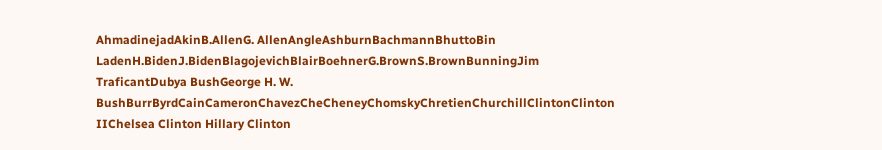AhmadinejadAkinB.AllenG. AllenAngleAshburnBachmannBhuttoBin LadenH.BidenJ.BidenBlagojevichBlairBoehnerG.BrownS.BrownBunningJim TraficantDubya BushGeorge H. W. BushBurrByrdCainCameronChavezCheCheneyChomskyChretienChurchillClintonClinton IIChelsea Clinton Hillary Clinton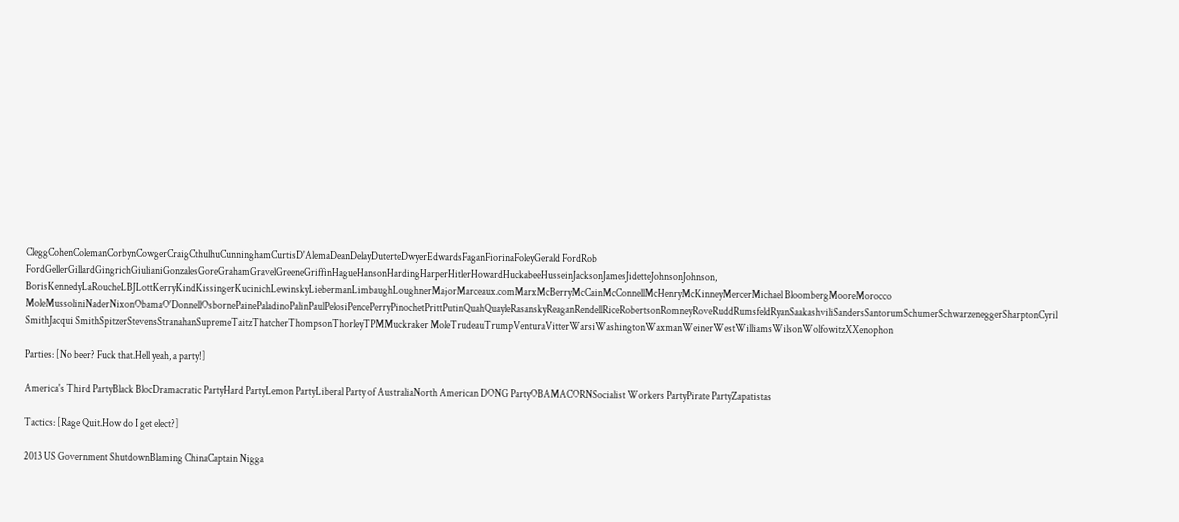CleggCohenColemanCorbynCowgerCraigCthulhuCunninghamCurtisD'AlemaDeanDelayDuterteDwyerEdwardsFaganFiorinaFoleyGerald FordRob FordGellerGillardGingrichGiulianiGonzalesGoreGrahamGravelGreeneGriffinHagueHansonHardingHarperHitlerHowardHuckabeeHusseinJacksonJamesJidetteJohnsonJohnson, BorisKennedyLaRoucheLBJLottKerryKindKissingerKucinichLewinskyLiebermanLimbaughLoughnerMajorMarceaux.comMarxMcBerryMcCainMcConnellMcHenryMcKinneyMercerMichael BloombergMooreMorocco MoleMussoliniNaderNixonObamaO'DonnellOsbornePainePaladinoPalinPaulPelosiPencePerryPinochetPrittPutinQuahQuayleRasanskyReaganRendellRiceRobertsonRomneyRoveRuddRumsfeldRyanSaakashviliSandersSantorumSchumerSchwarzeneggerSharptonCyril SmithJacqui SmithSpitzerStevensStranahanSupremeTaitzThatcherThompsonThorleyTPMMuckraker MoleTrudeauTrumpVenturaVitterWarsiWashingtonWaxmanWeinerWestWilliamsWilsonWolfowitzXXenophon

Parties: [No beer? Fuck that.Hell yeah, a party!]

America's Third PartyBlack BlocDramacratic PartyHard PartyLemon PartyLiberal Party of AustraliaNorth American DONG PartyOBAMACORNSocialist Workers PartyPirate PartyZapatistas

Tactics: [Rage Quit.How do I get elect?]

2013 US Government ShutdownBlaming ChinaCaptain Nigga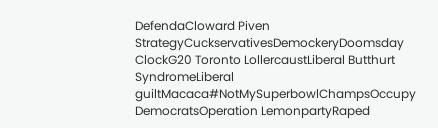DefendaCloward Piven StrategyCuckservativesDemockeryDoomsday ClockG20 Toronto LollercaustLiberal Butthurt SyndromeLiberal guiltMacaca#NotMySuperbowlChampsOccupy DemocratsOperation LemonpartyRaped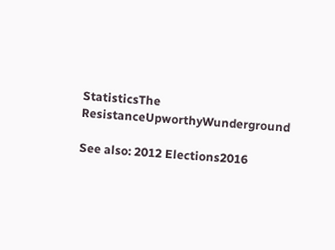StatisticsThe ResistanceUpworthyWunderground

See also: 2012 Elections2016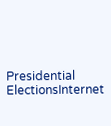Presidential ElectionsInternet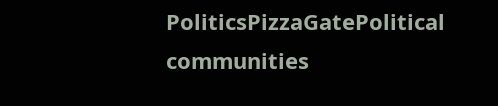PoliticsPizzaGatePolitical communities